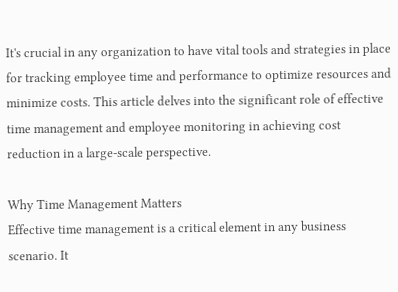It's crucial in any organization to have vital tools and strategies in place for tracking employee time and performance to optimize resources and minimize costs. This article delves into the significant role of effective time management and employee monitoring in achieving cost reduction in a large-scale perspective.

Why Time Management Matters
Effective time management is a critical element in any business scenario. It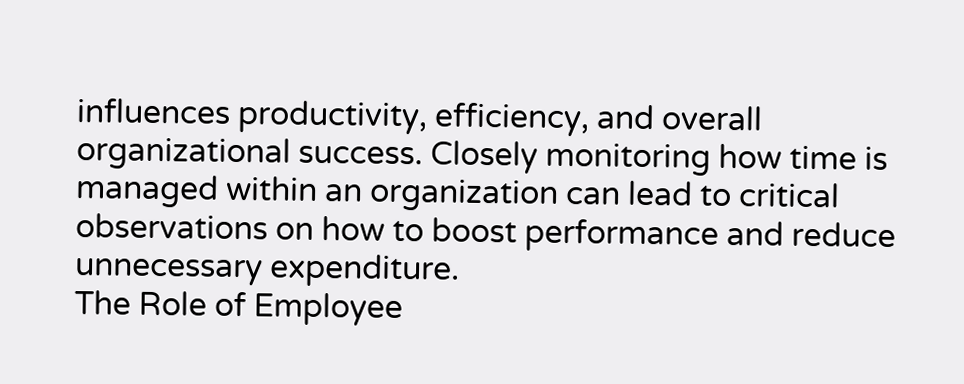influences productivity, efficiency, and overall organizational success. Closely monitoring how time is managed within an organization can lead to critical observations on how to boost performance and reduce unnecessary expenditure.
The Role of Employee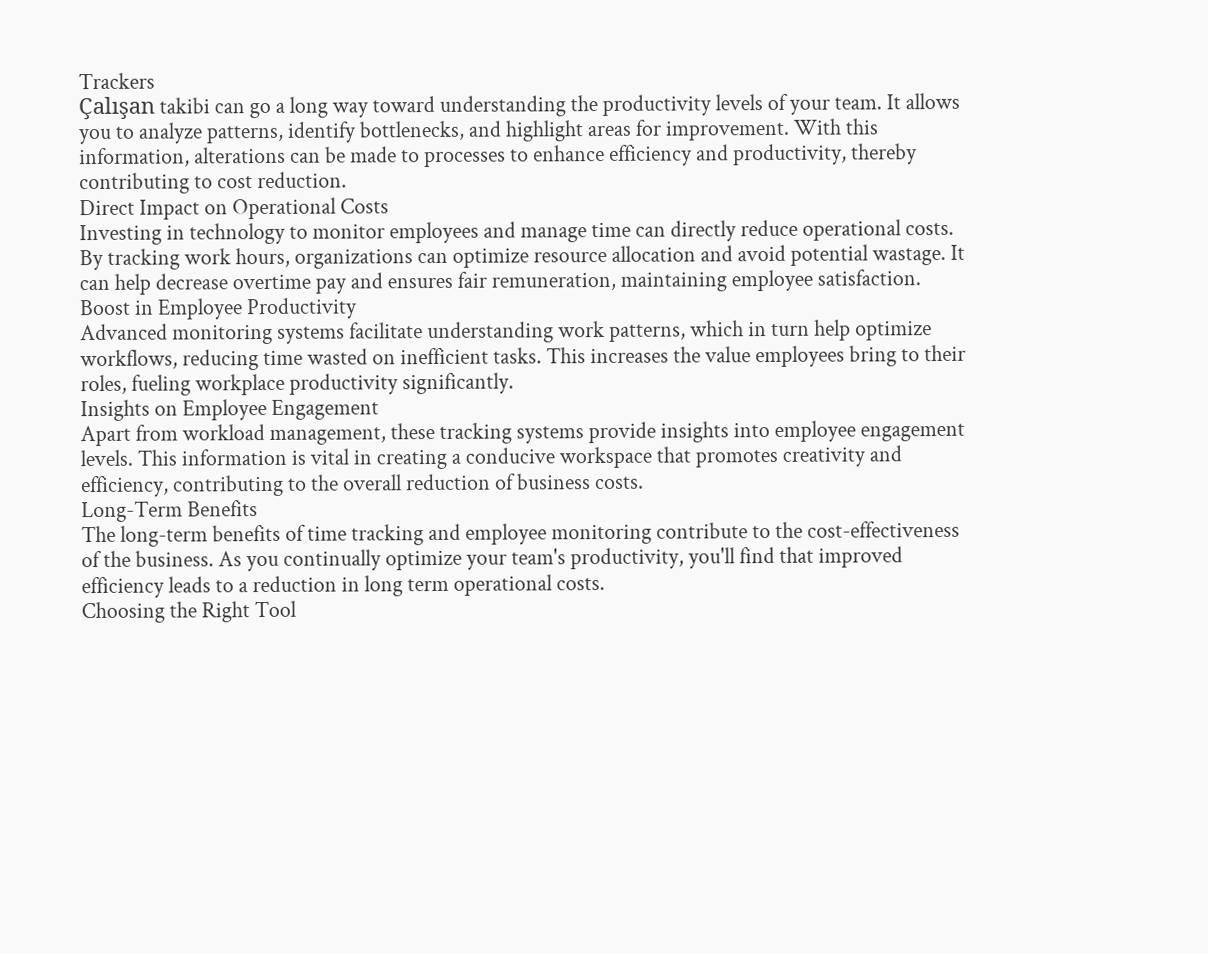Trackers
Çalışan takibi can go a long way toward understanding the productivity levels of your team. It allows you to analyze patterns, identify bottlenecks, and highlight areas for improvement. With this information, alterations can be made to processes to enhance efficiency and productivity, thereby contributing to cost reduction.
Direct Impact on Operational Costs
Investing in technology to monitor employees and manage time can directly reduce operational costs. By tracking work hours, organizations can optimize resource allocation and avoid potential wastage. It can help decrease overtime pay and ensures fair remuneration, maintaining employee satisfaction.
Boost in Employee Productivity
Advanced monitoring systems facilitate understanding work patterns, which in turn help optimize workflows, reducing time wasted on inefficient tasks. This increases the value employees bring to their roles, fueling workplace productivity significantly.
Insights on Employee Engagement
Apart from workload management, these tracking systems provide insights into employee engagement levels. This information is vital in creating a conducive workspace that promotes creativity and efficiency, contributing to the overall reduction of business costs.
Long-Term Benefits
The long-term benefits of time tracking and employee monitoring contribute to the cost-effectiveness of the business. As you continually optimize your team's productivity, you'll find that improved efficiency leads to a reduction in long term operational costs.
Choosing the Right Tool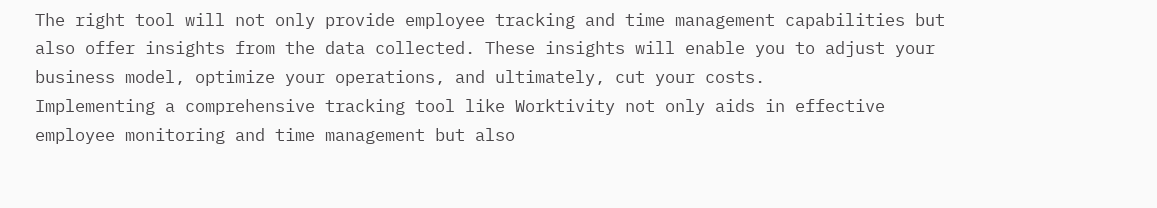The right tool will not only provide employee tracking and time management capabilities but also offer insights from the data collected. These insights will enable you to adjust your business model, optimize your operations, and ultimately, cut your costs.
Implementing a comprehensive tracking tool like Worktivity not only aids in effective employee monitoring and time management but also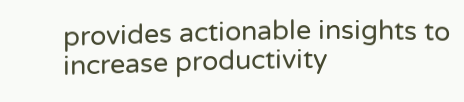provides actionable insights to increase productivity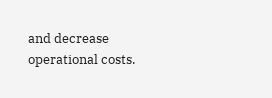and decrease operational costs.